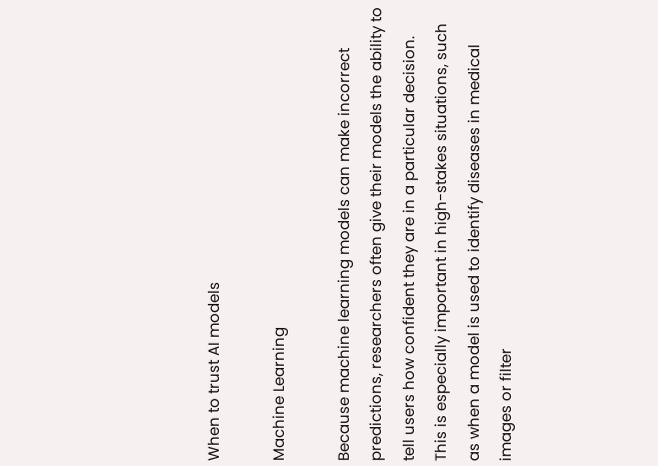When to trust AI models

Machine Learning

Because machine learning models can make incorrect predictions, researchers often give their models the ability to tell users how confident they are in a particular decision. This is especially important in high-stakes situations, such as when a model is used to identify diseases in medical images or filter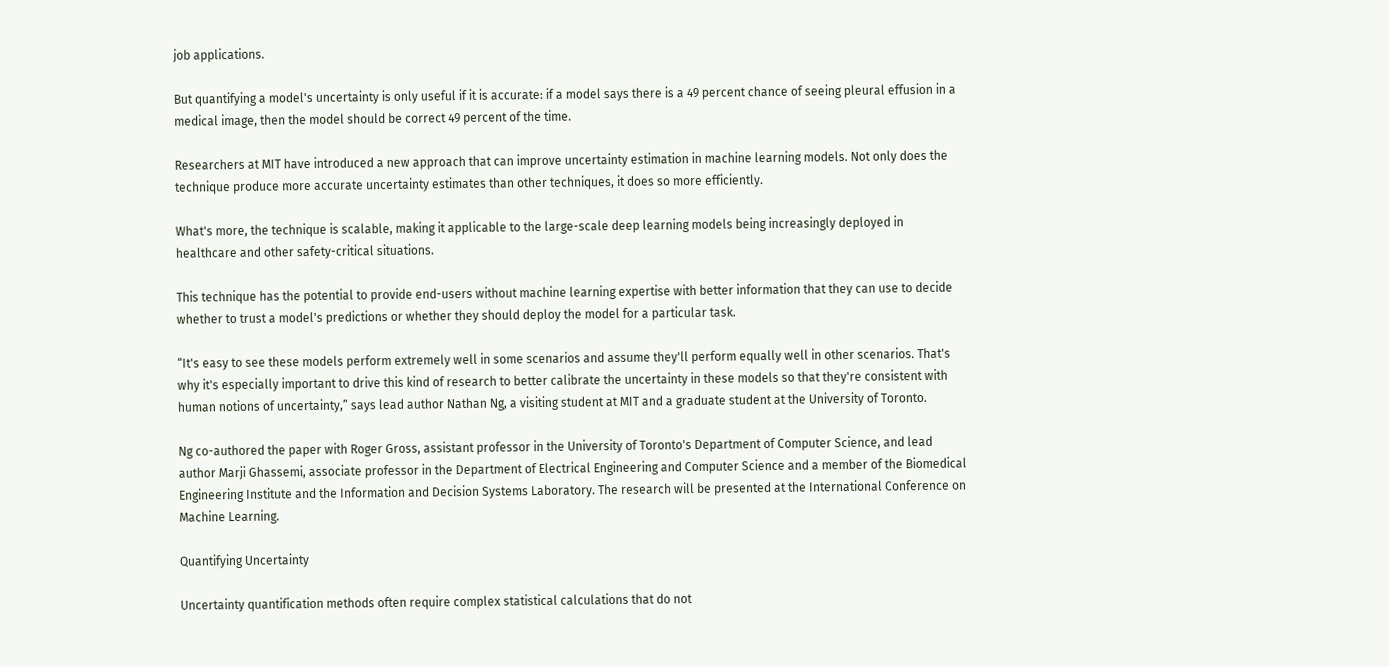job applications.

But quantifying a model's uncertainty is only useful if it is accurate: if a model says there is a 49 percent chance of seeing pleural effusion in a medical image, then the model should be correct 49 percent of the time.

Researchers at MIT have introduced a new approach that can improve uncertainty estimation in machine learning models. Not only does the technique produce more accurate uncertainty estimates than other techniques, it does so more efficiently.

What's more, the technique is scalable, making it applicable to the large-scale deep learning models being increasingly deployed in healthcare and other safety-critical situations.

This technique has the potential to provide end-users without machine learning expertise with better information that they can use to decide whether to trust a model's predictions or whether they should deploy the model for a particular task.

“It's easy to see these models perform extremely well in some scenarios and assume they'll perform equally well in other scenarios. That's why it's especially important to drive this kind of research to better calibrate the uncertainty in these models so that they're consistent with human notions of uncertainty,” says lead author Nathan Ng, a visiting student at MIT and a graduate student at the University of Toronto.

Ng co-authored the paper with Roger Gross, assistant professor in the University of Toronto's Department of Computer Science, and lead author Marji Ghassemi, associate professor in the Department of Electrical Engineering and Computer Science and a member of the Biomedical Engineering Institute and the Information and Decision Systems Laboratory. The research will be presented at the International Conference on Machine Learning.

Quantifying Uncertainty

Uncertainty quantification methods often require complex statistical calculations that do not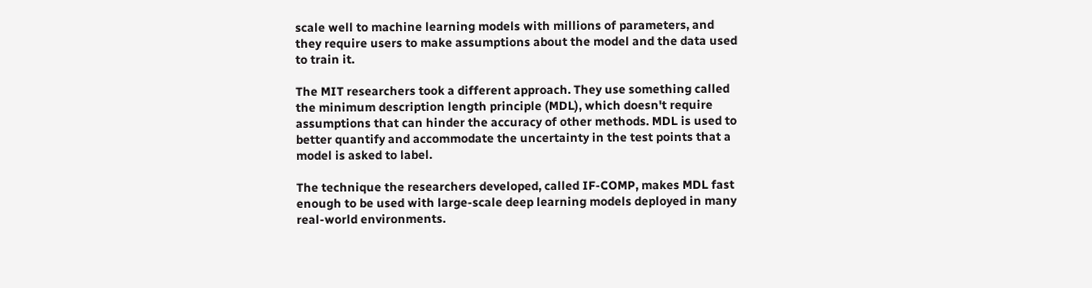scale well to machine learning models with millions of parameters, and they require users to make assumptions about the model and the data used to train it.

The MIT researchers took a different approach. They use something called the minimum description length principle (MDL), which doesn't require assumptions that can hinder the accuracy of other methods. MDL is used to better quantify and accommodate the uncertainty in the test points that a model is asked to label.

The technique the researchers developed, called IF-COMP, makes MDL fast enough to be used with large-scale deep learning models deployed in many real-world environments.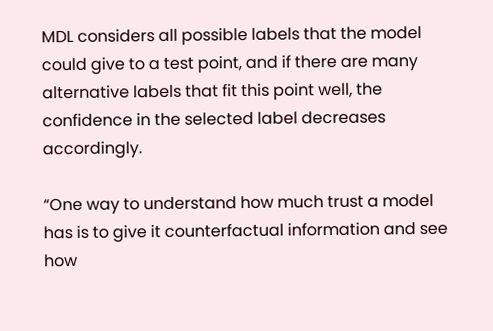MDL considers all possible labels that the model could give to a test point, and if there are many alternative labels that fit this point well, the confidence in the selected label decreases accordingly.

“One way to understand how much trust a model has is to give it counterfactual information and see how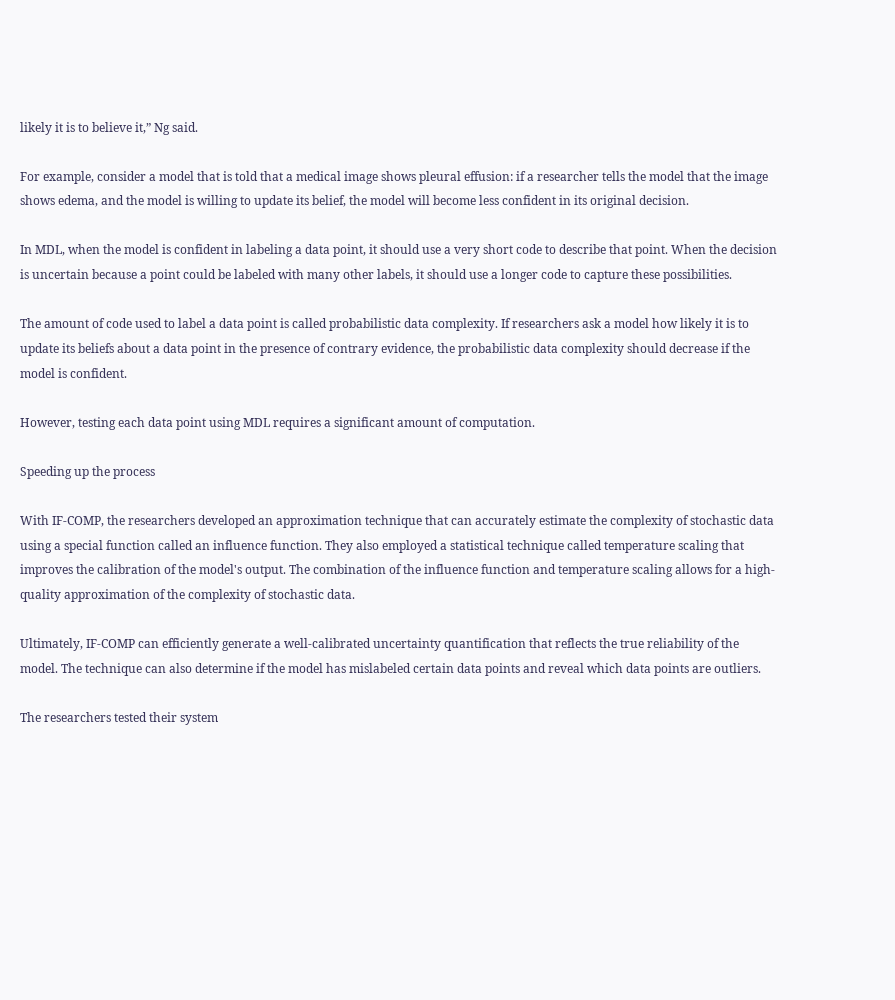likely it is to believe it,” Ng said.

For example, consider a model that is told that a medical image shows pleural effusion: if a researcher tells the model that the image shows edema, and the model is willing to update its belief, the model will become less confident in its original decision.

In MDL, when the model is confident in labeling a data point, it should use a very short code to describe that point. When the decision is uncertain because a point could be labeled with many other labels, it should use a longer code to capture these possibilities.

The amount of code used to label a data point is called probabilistic data complexity. If researchers ask a model how likely it is to update its beliefs about a data point in the presence of contrary evidence, the probabilistic data complexity should decrease if the model is confident.

However, testing each data point using MDL requires a significant amount of computation.

Speeding up the process

With IF-COMP, the researchers developed an approximation technique that can accurately estimate the complexity of stochastic data using a special function called an influence function. They also employed a statistical technique called temperature scaling that improves the calibration of the model's output. The combination of the influence function and temperature scaling allows for a high-quality approximation of the complexity of stochastic data.

Ultimately, IF-COMP can efficiently generate a well-calibrated uncertainty quantification that reflects the true reliability of the model. The technique can also determine if the model has mislabeled certain data points and reveal which data points are outliers.

The researchers tested their system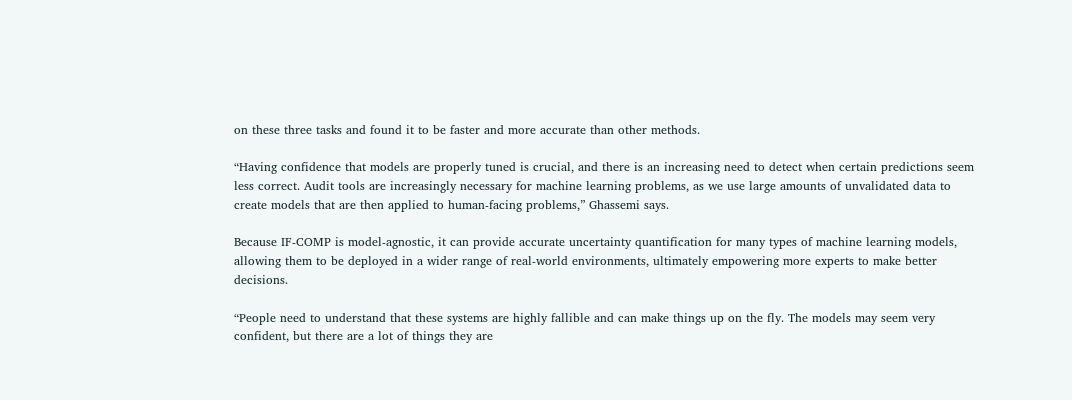on these three tasks and found it to be faster and more accurate than other methods.

“Having confidence that models are properly tuned is crucial, and there is an increasing need to detect when certain predictions seem less correct. Audit tools are increasingly necessary for machine learning problems, as we use large amounts of unvalidated data to create models that are then applied to human-facing problems,” Ghassemi says.

Because IF-COMP is model-agnostic, it can provide accurate uncertainty quantification for many types of machine learning models, allowing them to be deployed in a wider range of real-world environments, ultimately empowering more experts to make better decisions.

“People need to understand that these systems are highly fallible and can make things up on the fly. The models may seem very confident, but there are a lot of things they are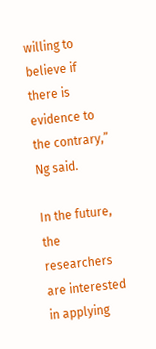willing to believe if there is evidence to the contrary,” Ng said.

In the future, the researchers are interested in applying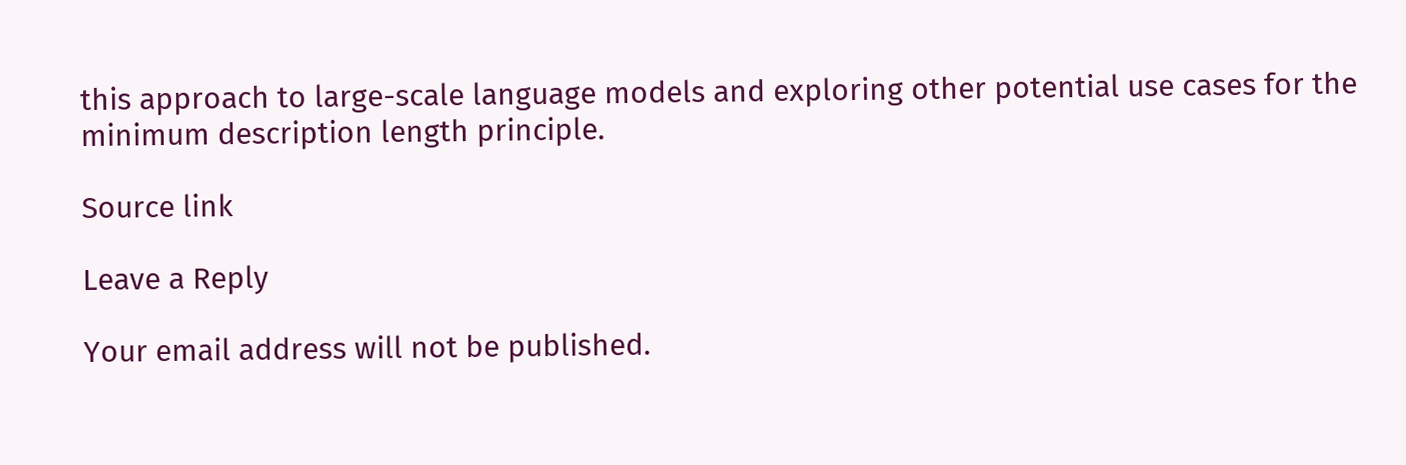this approach to large-scale language models and exploring other potential use cases for the minimum description length principle.

Source link

Leave a Reply

Your email address will not be published.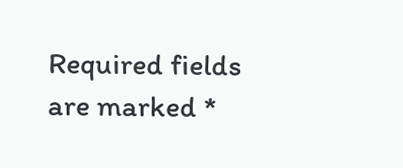Required fields are marked *